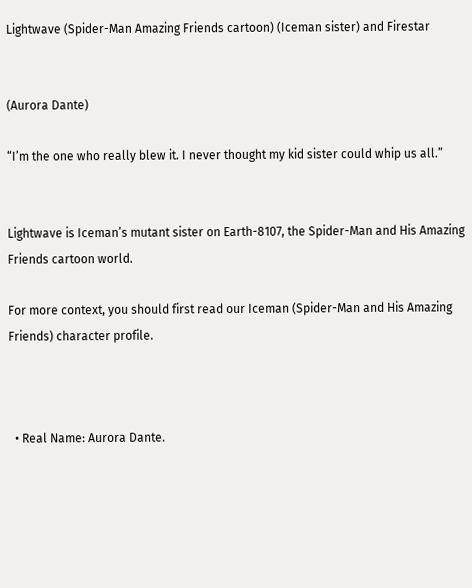Lightwave (Spider-Man Amazing Friends cartoon) (Iceman sister) and Firestar


(Aurora Dante)

“I’m the one who really blew it. I never thought my kid sister could whip us all.”


Lightwave is Iceman’s mutant sister on Earth-8107, the Spider-Man and His Amazing Friends cartoon world.

For more context, you should first read our Iceman (Spider-Man and His Amazing Friends) character profile.



  • Real Name: Aurora Dante.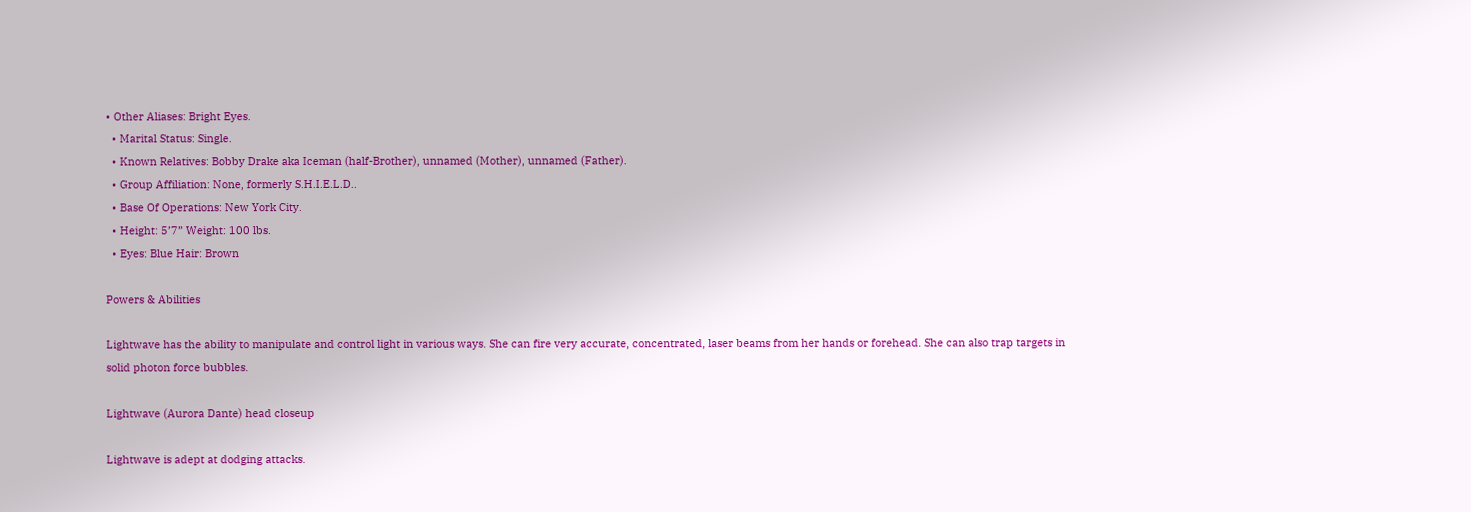• Other Aliases: Bright Eyes.
  • Marital Status: Single.
  • Known Relatives: Bobby Drake aka Iceman (half-Brother), unnamed (Mother), unnamed (Father).
  • Group Affiliation: None, formerly S.H.I.E.L.D..
  • Base Of Operations: New York City.
  • Height: 5’7” Weight: 100 lbs.
  • Eyes: Blue Hair: Brown

Powers & Abilities

Lightwave has the ability to manipulate and control light in various ways. She can fire very accurate, concentrated, laser beams from her hands or forehead. She can also trap targets in solid photon force bubbles.

Lightwave (Aurora Dante) head closeup

Lightwave is adept at dodging attacks.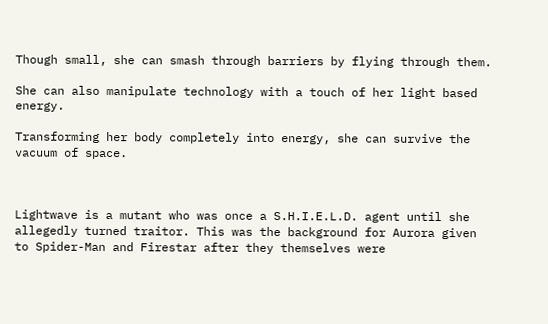Though small, she can smash through barriers by flying through them.

She can also manipulate technology with a touch of her light based energy.

Transforming her body completely into energy, she can survive the vacuum of space.



Lightwave is a mutant who was once a S.H.I.E.L.D. agent until she allegedly turned traitor. This was the background for Aurora given to Spider-Man and Firestar after they themselves were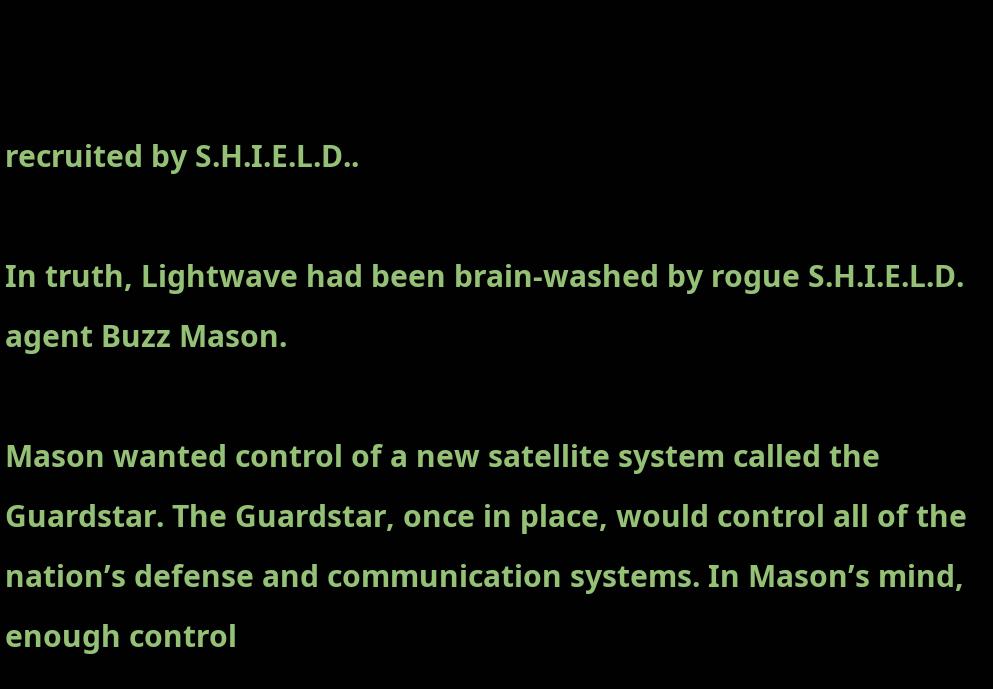recruited by S.H.I.E.L.D..

In truth, Lightwave had been brain-washed by rogue S.H.I.E.L.D. agent Buzz Mason.

Mason wanted control of a new satellite system called the Guardstar. The Guardstar, once in place, would control all of the nation’s defense and communication systems. In Mason’s mind, enough control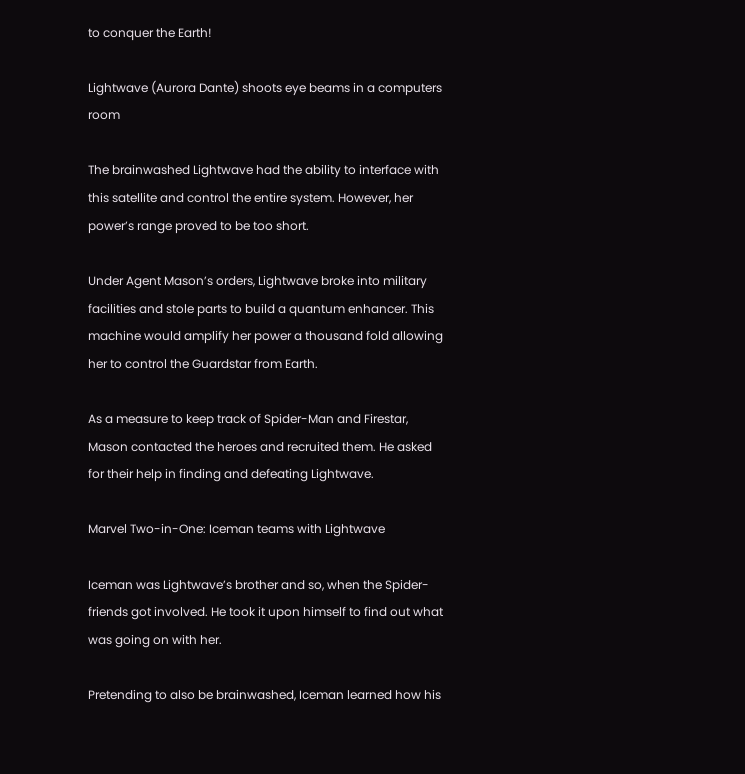to conquer the Earth!

Lightwave (Aurora Dante) shoots eye beams in a computers room

The brainwashed Lightwave had the ability to interface with this satellite and control the entire system. However, her power’s range proved to be too short.

Under Agent Mason’s orders, Lightwave broke into military facilities and stole parts to build a quantum enhancer. This machine would amplify her power a thousand fold allowing her to control the Guardstar from Earth.

As a measure to keep track of Spider-Man and Firestar, Mason contacted the heroes and recruited them. He asked for their help in finding and defeating Lightwave.

Marvel Two-in-One: Iceman teams with Lightwave

Iceman was Lightwave’s brother and so, when the Spider-friends got involved. He took it upon himself to find out what was going on with her.

Pretending to also be brainwashed, Iceman learned how his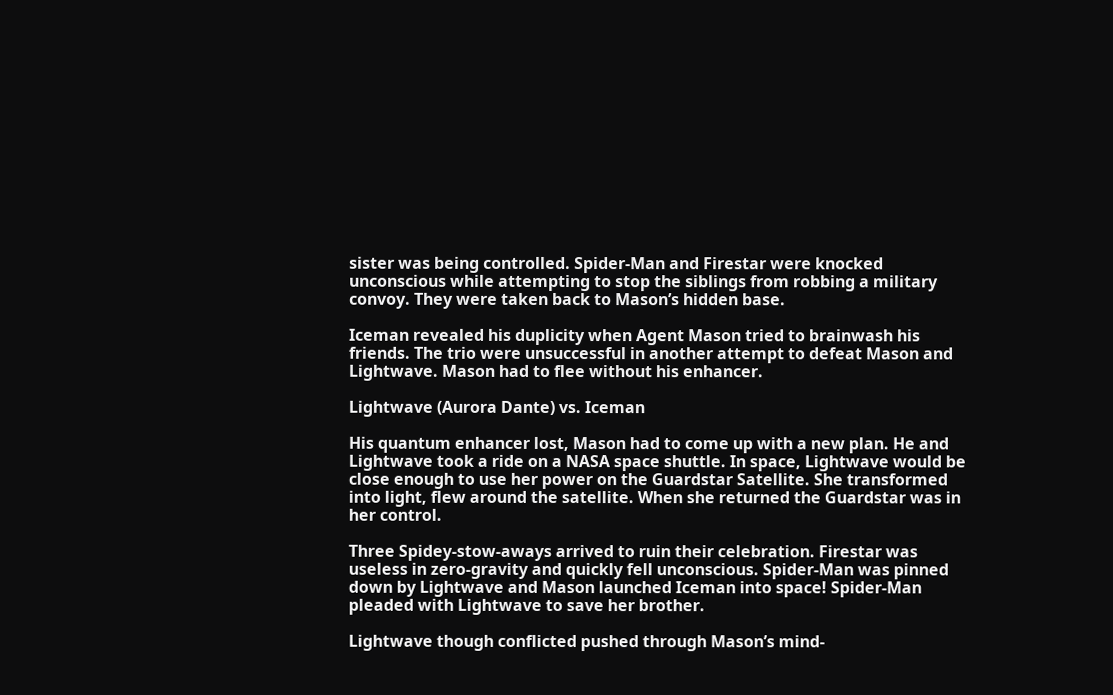sister was being controlled. Spider-Man and Firestar were knocked unconscious while attempting to stop the siblings from robbing a military convoy. They were taken back to Mason’s hidden base.

Iceman revealed his duplicity when Agent Mason tried to brainwash his friends. The trio were unsuccessful in another attempt to defeat Mason and Lightwave. Mason had to flee without his enhancer.

Lightwave (Aurora Dante) vs. Iceman

His quantum enhancer lost, Mason had to come up with a new plan. He and Lightwave took a ride on a NASA space shuttle. In space, Lightwave would be close enough to use her power on the Guardstar Satellite. She transformed into light, flew around the satellite. When she returned the Guardstar was in her control.

Three Spidey-stow-aways arrived to ruin their celebration. Firestar was useless in zero-gravity and quickly fell unconscious. Spider-Man was pinned down by Lightwave and Mason launched Iceman into space! Spider-Man pleaded with Lightwave to save her brother.

Lightwave though conflicted pushed through Mason’s mind-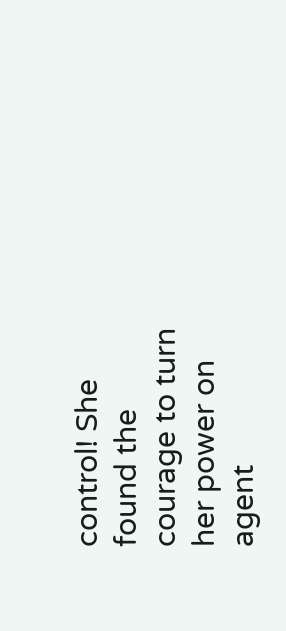control! She found the courage to turn her power on agent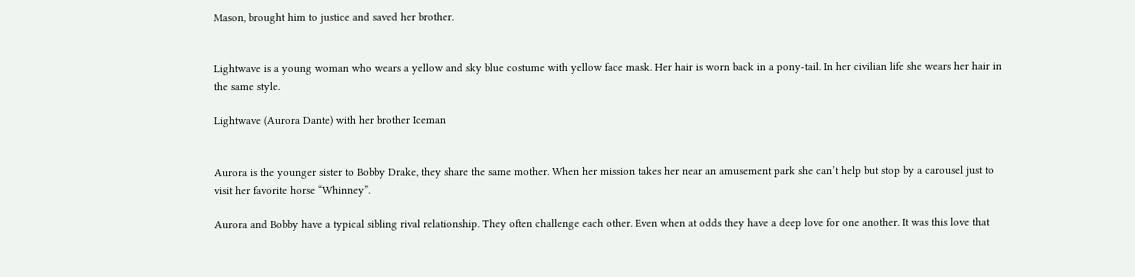Mason, brought him to justice and saved her brother.


Lightwave is a young woman who wears a yellow and sky blue costume with yellow face mask. Her hair is worn back in a pony-tail. In her civilian life she wears her hair in the same style.

Lightwave (Aurora Dante) with her brother Iceman


Aurora is the younger sister to Bobby Drake, they share the same mother. When her mission takes her near an amusement park she can’t help but stop by a carousel just to visit her favorite horse “Whinney”.

Aurora and Bobby have a typical sibling rival relationship. They often challenge each other. Even when at odds they have a deep love for one another. It was this love that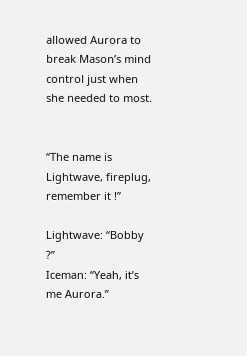allowed Aurora to break Mason’s mind control just when she needed to most.


“The name is Lightwave, fireplug, remember it !”

Lightwave: “Bobby ?”
Iceman: “Yeah, it’s me Aurora.”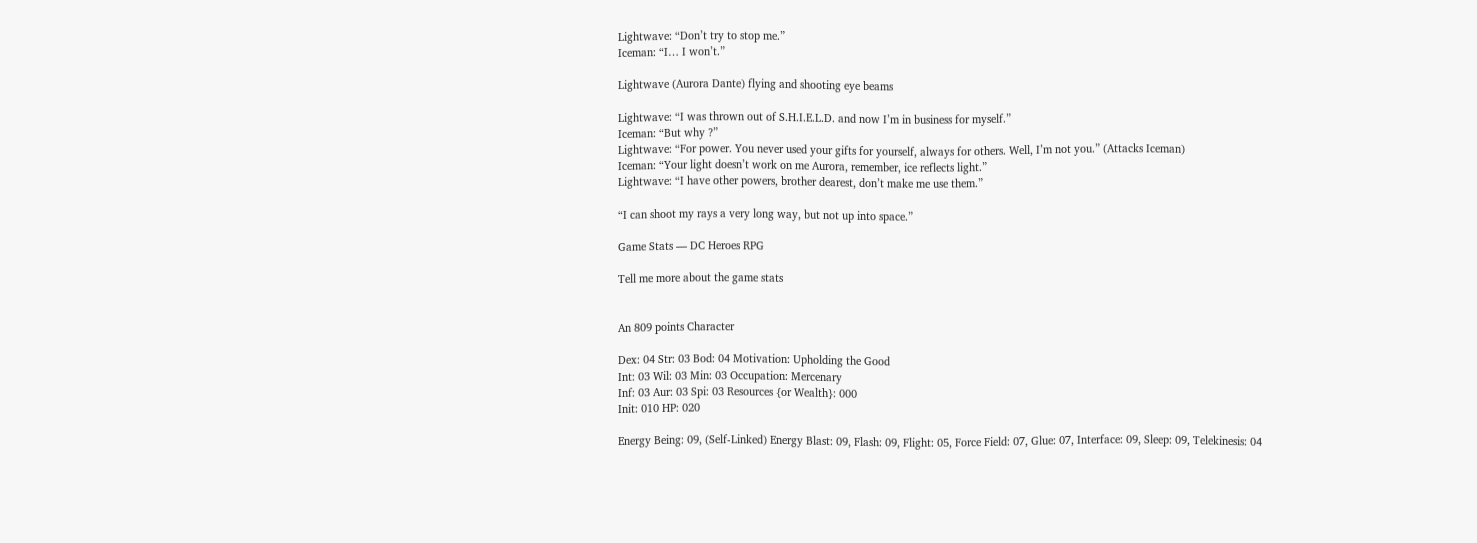Lightwave: “Don’t try to stop me.”
Iceman: “I… I won’t.”

Lightwave (Aurora Dante) flying and shooting eye beams

Lightwave: “I was thrown out of S.H.I.E.L.D. and now I’m in business for myself.”
Iceman: “But why ?”
Lightwave: “For power. You never used your gifts for yourself, always for others. Well, I’m not you.” (Attacks Iceman)
Iceman: “Your light doesn’t work on me Aurora, remember, ice reflects light.”
Lightwave: “I have other powers, brother dearest, don’t make me use them.”

“I can shoot my rays a very long way, but not up into space.”

Game Stats — DC Heroes RPG

Tell me more about the game stats


An 809 points Character

Dex: 04 Str: 03 Bod: 04 Motivation: Upholding the Good
Int: 03 Wil: 03 Min: 03 Occupation: Mercenary
Inf: 03 Aur: 03 Spi: 03 Resources {or Wealth}: 000
Init: 010 HP: 020

Energy Being: 09, (Self-Linked) Energy Blast: 09, Flash: 09, Flight: 05, Force Field: 07, Glue: 07, Interface: 09, Sleep: 09, Telekinesis: 04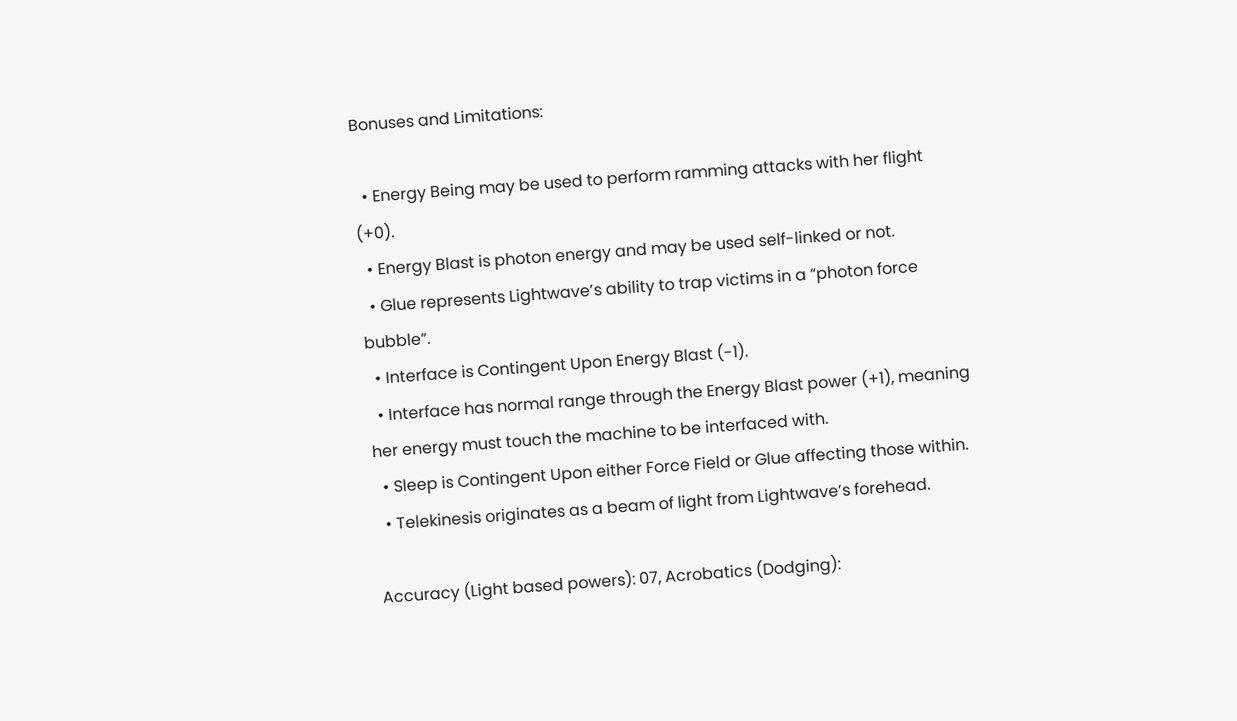Bonuses and Limitations:

  • Energy Being may be used to perform ramming attacks with her flight (+0).
  • Energy Blast is photon energy and may be used self-linked or not.
  • Glue represents Lightwave’s ability to trap victims in a “photon force bubble”.
  • Interface is Contingent Upon Energy Blast (-1).
  • Interface has normal range through the Energy Blast power (+1), meaning her energy must touch the machine to be interfaced with.
  • Sleep is Contingent Upon either Force Field or Glue affecting those within.
  • Telekinesis originates as a beam of light from Lightwave’s forehead.

Accuracy (Light based powers): 07, Acrobatics (Dodging):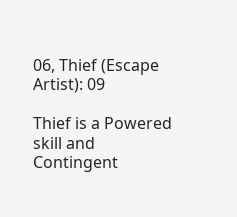06, Thief (Escape Artist): 09

Thief is a Powered skill and Contingent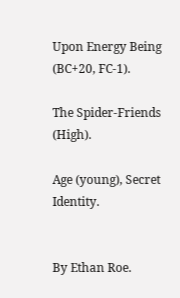Upon Energy Being (BC+20, FC-1).

The Spider-Friends (High).

Age (young), Secret Identity.


By Ethan Roe.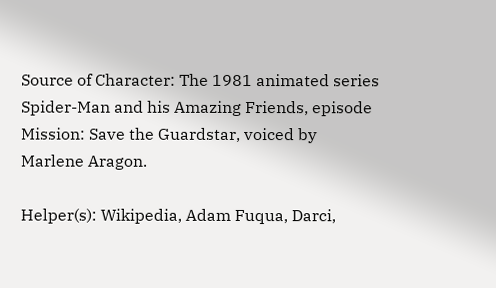Source of Character: The 1981 animated series Spider-Man and his Amazing Friends, episode Mission: Save the Guardstar, voiced by Marlene Aragon.

Helper(s): Wikipedia, Adam Fuqua, Darci,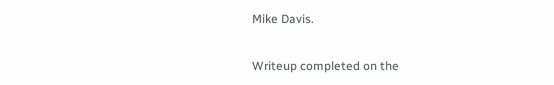Mike Davis.

Writeup completed on the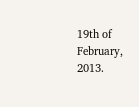19th of February, 2013.